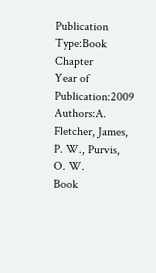Publication Type:Book Chapter
Year of Publication:2009
Authors:A. Fletcher, James, P. W., Purvis, O. W.
Book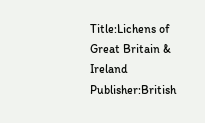Title:Lichens of Great Britain & Ireland
Publisher:British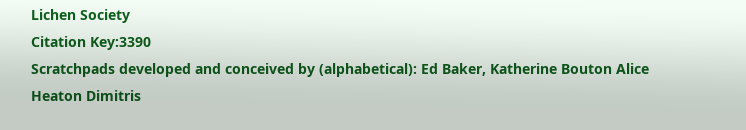Lichen Society
Citation Key:3390
Scratchpads developed and conceived by (alphabetical): Ed Baker, Katherine Bouton Alice Heaton Dimitris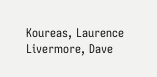Koureas, Laurence Livermore, Dave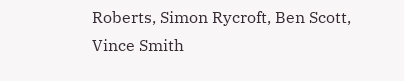Roberts, Simon Rycroft, Ben Scott, Vince Smith